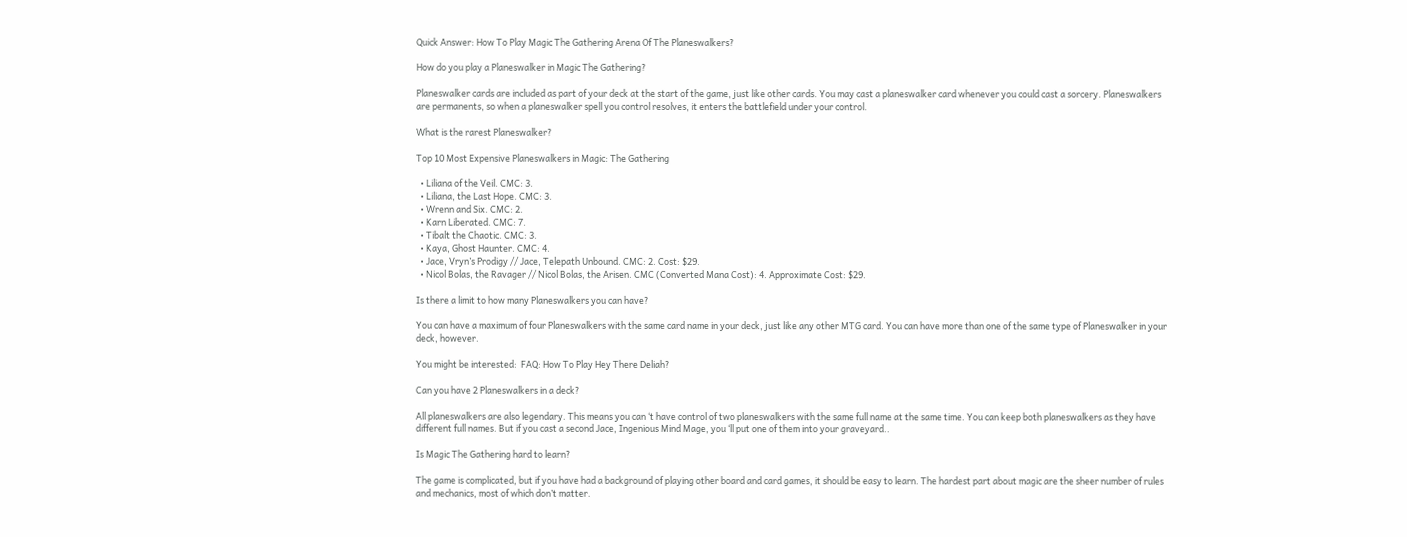Quick Answer: How To Play Magic The Gathering Arena Of The Planeswalkers?

How do you play a Planeswalker in Magic The Gathering?

Planeswalker cards are included as part of your deck at the start of the game, just like other cards. You may cast a planeswalker card whenever you could cast a sorcery. Planeswalkers are permanents, so when a planeswalker spell you control resolves, it enters the battlefield under your control.

What is the rarest Planeswalker?

Top 10 Most Expensive Planeswalkers in Magic: The Gathering

  • Liliana of the Veil. CMC: 3.
  • Liliana, the Last Hope. CMC: 3.
  • Wrenn and Six. CMC: 2.
  • Karn Liberated. CMC: 7.
  • Tibalt the Chaotic. CMC: 3.
  • Kaya, Ghost Haunter. CMC: 4.
  • Jace, Vryn’s Prodigy // Jace, Telepath Unbound. CMC: 2. Cost: $29.
  • Nicol Bolas, the Ravager // Nicol Bolas, the Arisen. CMC (Converted Mana Cost): 4. Approximate Cost: $29.

Is there a limit to how many Planeswalkers you can have?

You can have a maximum of four Planeswalkers with the same card name in your deck, just like any other MTG card. You can have more than one of the same type of Planeswalker in your deck, however.

You might be interested:  FAQ: How To Play Hey There Deliah?

Can you have 2 Planeswalkers in a deck?

All planeswalkers are also legendary. This means you can ‘t have control of two planeswalkers with the same full name at the same time. You can keep both planeswalkers as they have different full names. But if you cast a second Jace, Ingenious Mind Mage, you ‘ll put one of them into your graveyard..

Is Magic The Gathering hard to learn?

The game is complicated, but if you have had a background of playing other board and card games, it should be easy to learn. The hardest part about magic are the sheer number of rules and mechanics, most of which don’t matter.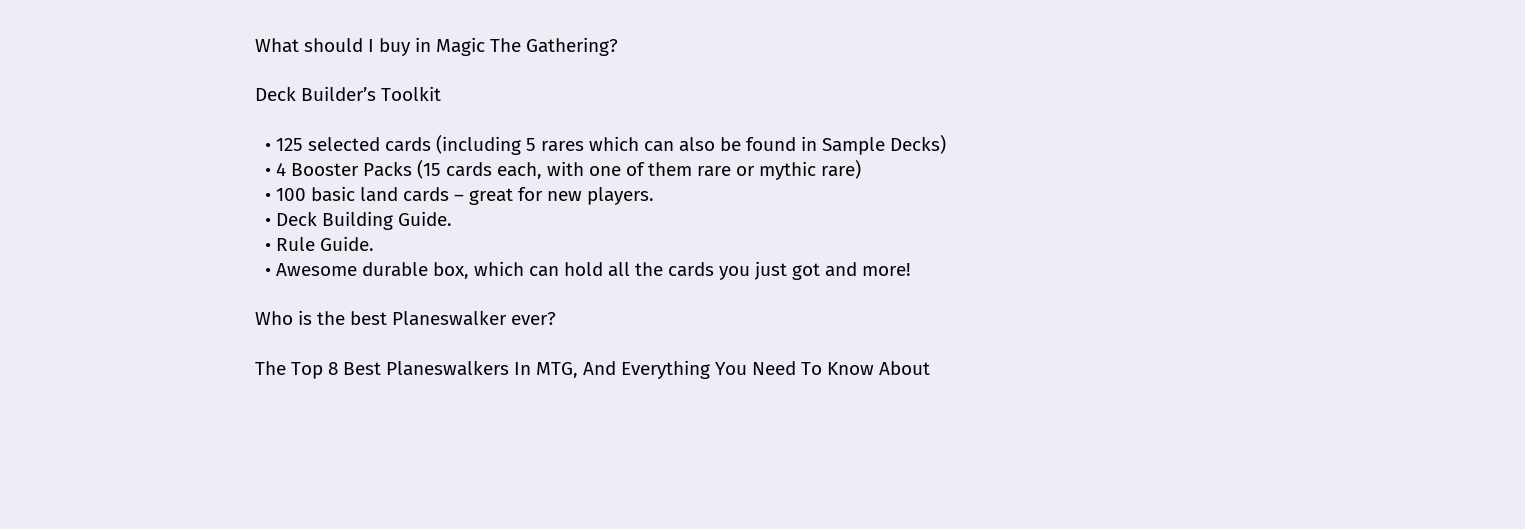What should I buy in Magic The Gathering?

Deck Builder’s Toolkit

  • 125 selected cards (including 5 rares which can also be found in Sample Decks)
  • 4 Booster Packs (15 cards each, with one of them rare or mythic rare)
  • 100 basic land cards – great for new players.
  • Deck Building Guide.
  • Rule Guide.
  • Awesome durable box, which can hold all the cards you just got and more!

Who is the best Planeswalker ever?

The Top 8 Best Planeswalkers In MTG, And Everything You Need To Know About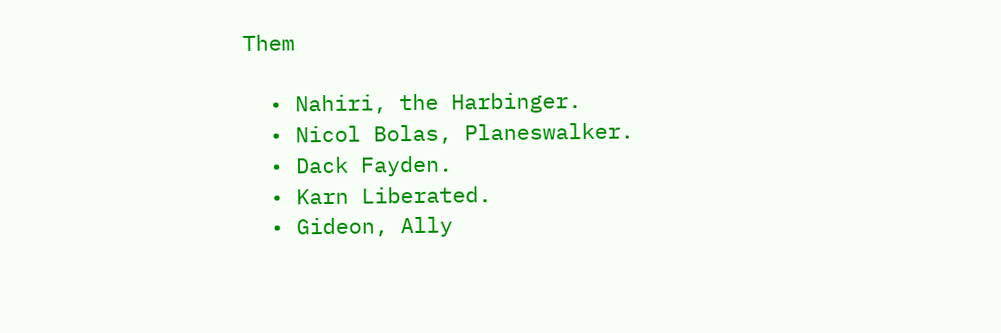Them

  • Nahiri, the Harbinger.
  • Nicol Bolas, Planeswalker.
  • Dack Fayden.
  • Karn Liberated.
  • Gideon, Ally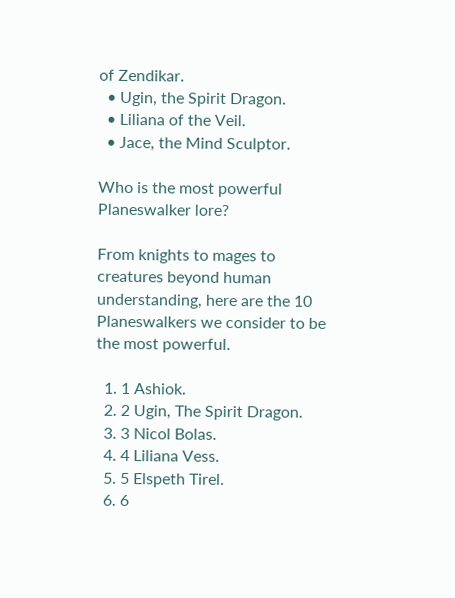of Zendikar.
  • Ugin, the Spirit Dragon.
  • Liliana of the Veil.
  • Jace, the Mind Sculptor.

Who is the most powerful Planeswalker lore?

From knights to mages to creatures beyond human understanding, here are the 10 Planeswalkers we consider to be the most powerful.

  1. 1 Ashiok.
  2. 2 Ugin, The Spirit Dragon.
  3. 3 Nicol Bolas.
  4. 4 Liliana Vess.
  5. 5 Elspeth Tirel.
  6. 6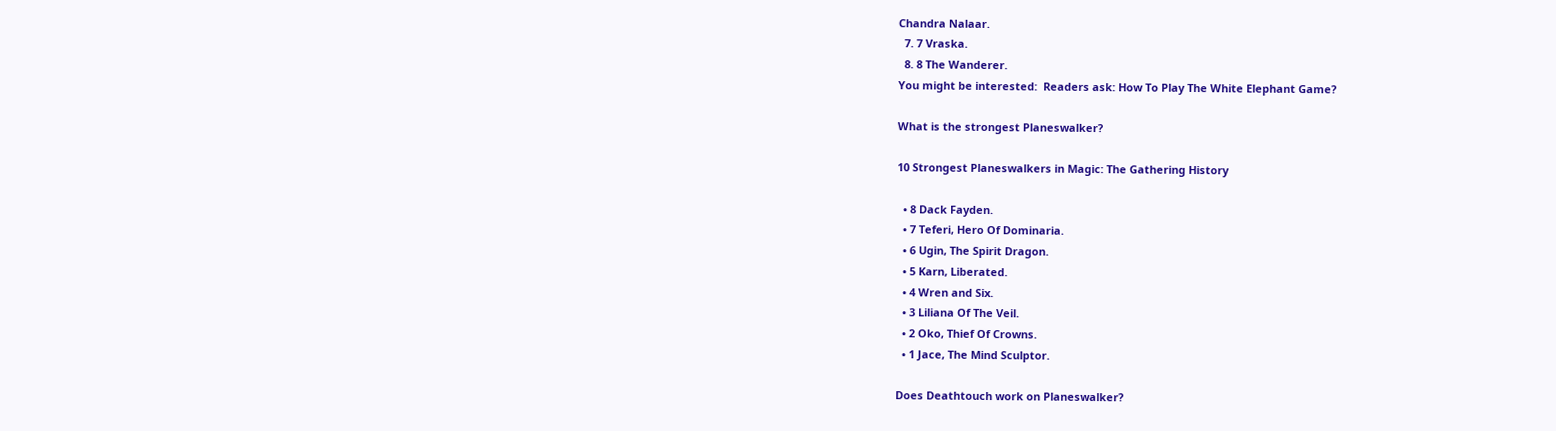Chandra Nalaar.
  7. 7 Vraska.
  8. 8 The Wanderer.
You might be interested:  Readers ask: How To Play The White Elephant Game?

What is the strongest Planeswalker?

10 Strongest Planeswalkers in Magic: The Gathering History

  • 8 Dack Fayden.
  • 7 Teferi, Hero Of Dominaria.
  • 6 Ugin, The Spirit Dragon.
  • 5 Karn, Liberated.
  • 4 Wren and Six.
  • 3 Liliana Of The Veil.
  • 2 Oko, Thief Of Crowns.
  • 1 Jace, The Mind Sculptor.

Does Deathtouch work on Planeswalker?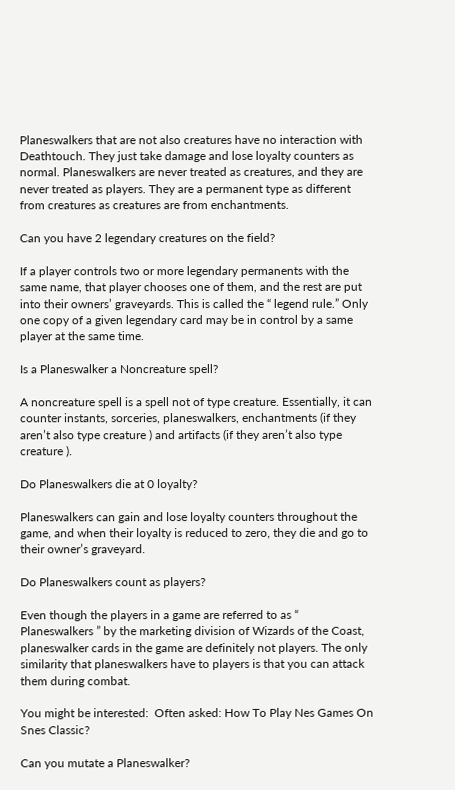Planeswalkers that are not also creatures have no interaction with Deathtouch. They just take damage and lose loyalty counters as normal. Planeswalkers are never treated as creatures, and they are never treated as players. They are a permanent type as different from creatures as creatures are from enchantments.

Can you have 2 legendary creatures on the field?

If a player controls two or more legendary permanents with the same name, that player chooses one of them, and the rest are put into their owners’ graveyards. This is called the “ legend rule.” Only one copy of a given legendary card may be in control by a same player at the same time.

Is a Planeswalker a Noncreature spell?

A noncreature spell is a spell not of type creature. Essentially, it can counter instants, sorceries, planeswalkers, enchantments (if they aren’t also type creature ) and artifacts (if they aren’t also type creature ).

Do Planeswalkers die at 0 loyalty?

Planeswalkers can gain and lose loyalty counters throughout the game, and when their loyalty is reduced to zero, they die and go to their owner’s graveyard.

Do Planeswalkers count as players?

Even though the players in a game are referred to as “ Planeswalkers ” by the marketing division of Wizards of the Coast, planeswalker cards in the game are definitely not players. The only similarity that planeswalkers have to players is that you can attack them during combat.

You might be interested:  Often asked: How To Play Nes Games On Snes Classic?

Can you mutate a Planeswalker?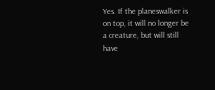Yes. If the planeswalker is on top, it will no longer be a creature, but will still have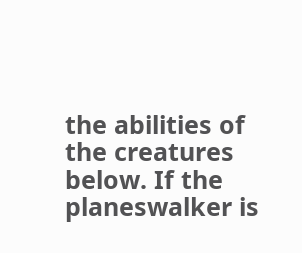the abilities of the creatures below. If the planeswalker is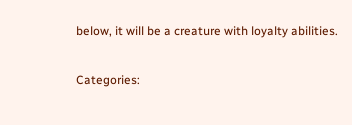below, it will be a creature with loyalty abilities.

Categories: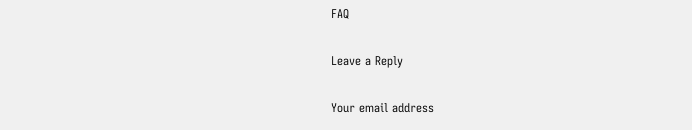FAQ

Leave a Reply

Your email address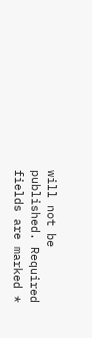will not be published. Required fields are marked *